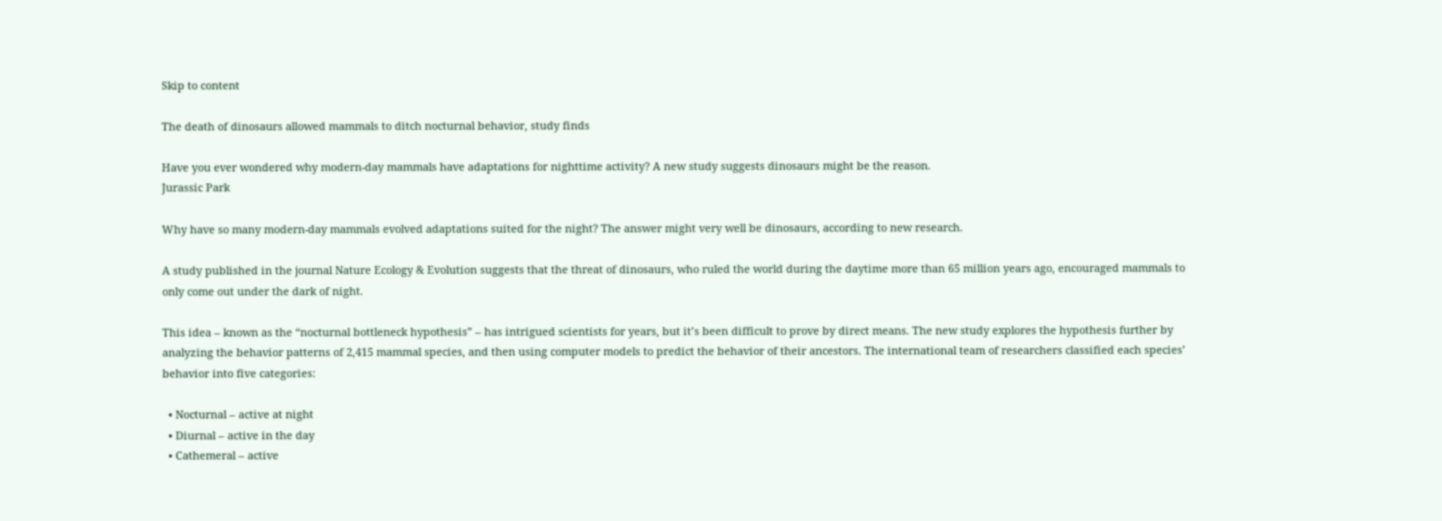Skip to content

The death of dinosaurs allowed mammals to ditch nocturnal behavior, study finds

Have you ever wondered why modern-day mammals have adaptations for nighttime activity? A new study suggests dinosaurs might be the reason.
Jurassic Park

Why have so many modern-day mammals evolved adaptations suited for the night? The answer might very well be dinosaurs, according to new research.

A study published in the journal Nature Ecology & Evolution suggests that the threat of dinosaurs, who ruled the world during the daytime more than 65 million years ago, encouraged mammals to only come out under the dark of night.

This idea – known as the “nocturnal bottleneck hypothesis” – has intrigued scientists for years, but it’s been difficult to prove by direct means. The new study explores the hypothesis further by analyzing the behavior patterns of 2,415 mammal species, and then using computer models to predict the behavior of their ancestors. The international team of researchers classified each species’ behavior into five categories:

  • Nocturnal – active at night
  • Diurnal – active in the day
  • Cathemeral – active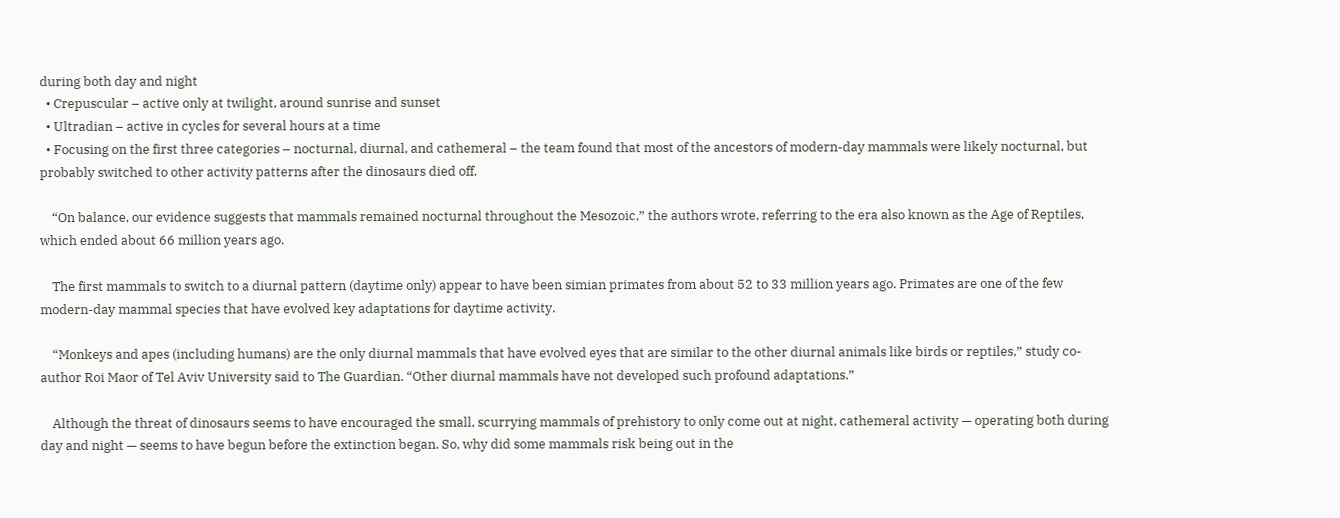during both day and night
  • Crepuscular – active only at twilight, around sunrise and sunset
  • Ultradian – active in cycles for several hours at a time
  • Focusing on the first three categories – nocturnal, diurnal, and cathemeral – the team found that most of the ancestors of modern-day mammals were likely nocturnal, but probably switched to other activity patterns after the dinosaurs died off.

    “On balance, our evidence suggests that mammals remained nocturnal throughout the Mesozoic,” the authors wrote, referring to the era also known as the Age of Reptiles, which ended about 66 million years ago.

    The first mammals to switch to a diurnal pattern (daytime only) appear to have been simian primates from about 52 to 33 million years ago. Primates are one of the few modern-day mammal species that have evolved key adaptations for daytime activity.

    “Monkeys and apes (including humans) are the only diurnal mammals that have evolved eyes that are similar to the other diurnal animals like birds or reptiles,” study co-author Roi Maor of Tel Aviv University said to The Guardian. “Other diurnal mammals have not developed such profound adaptations.”

    Although the threat of dinosaurs seems to have encouraged the small, scurrying mammals of prehistory to only come out at night, cathemeral activity — operating both during day and night — seems to have begun before the extinction began. So, why did some mammals risk being out in the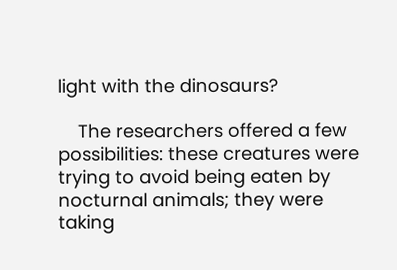light with the dinosaurs?

    The researchers offered a few possibilities: these creatures were trying to avoid being eaten by nocturnal animals; they were taking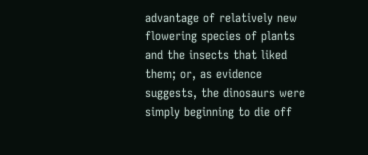advantage of relatively new flowering species of plants and the insects that liked them; or, as evidence suggests, the dinosaurs were simply beginning to die off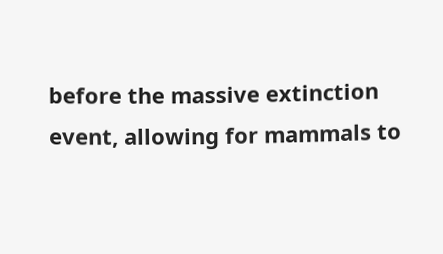before the massive extinction event, allowing for mammals to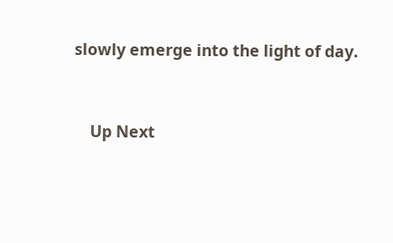slowly emerge into the light of day.


    Up Next